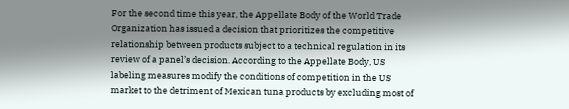For the second time this year, the Appellate Body of the World Trade Organization has issued a decision that prioritizes the competitive relationship between products subject to a technical regulation in its review of a panel’s decision. According to the Appellate Body, US labeling measures modify the conditions of competition in the US market to the detriment of Mexican tuna products by excluding most of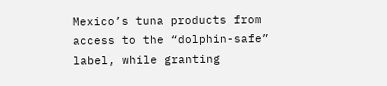Mexico’s tuna products from access to the “dolphin-safe” label, while granting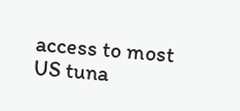access to most US tuna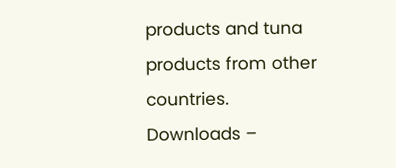products and tuna products from other countries.
Downloads –